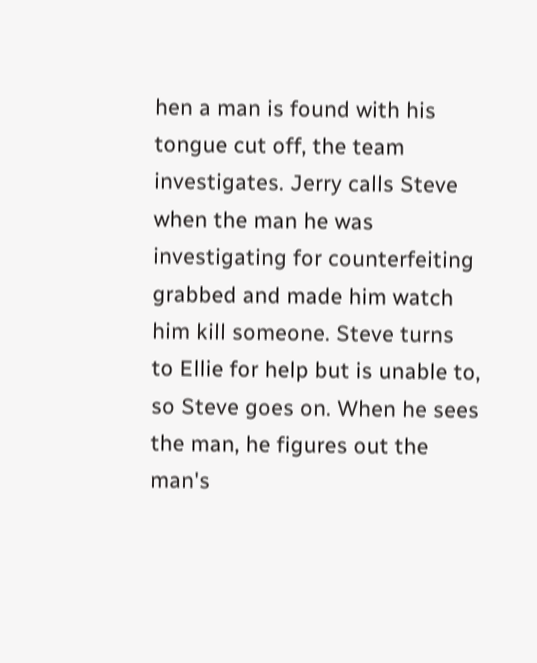hen a man is found with his tongue cut off, the team investigates. Jerry calls Steve when the man he was investigating for counterfeiting grabbed and made him watch him kill someone. Steve turns to Ellie for help but is unable to, so Steve goes on. When he sees the man, he figures out the man's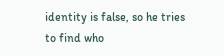identity is false, so he tries to find who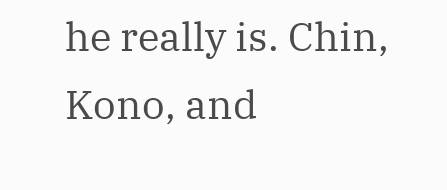he really is. Chin, Kono, and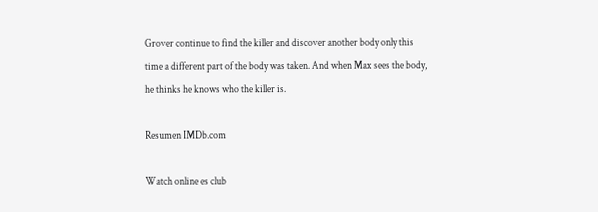Grover continue to find the killer and discover another body only this time a different part of the body was taken. And when Max sees the body, he thinks he knows who the killer is.

Resumen IMDb.com

Watch online es club